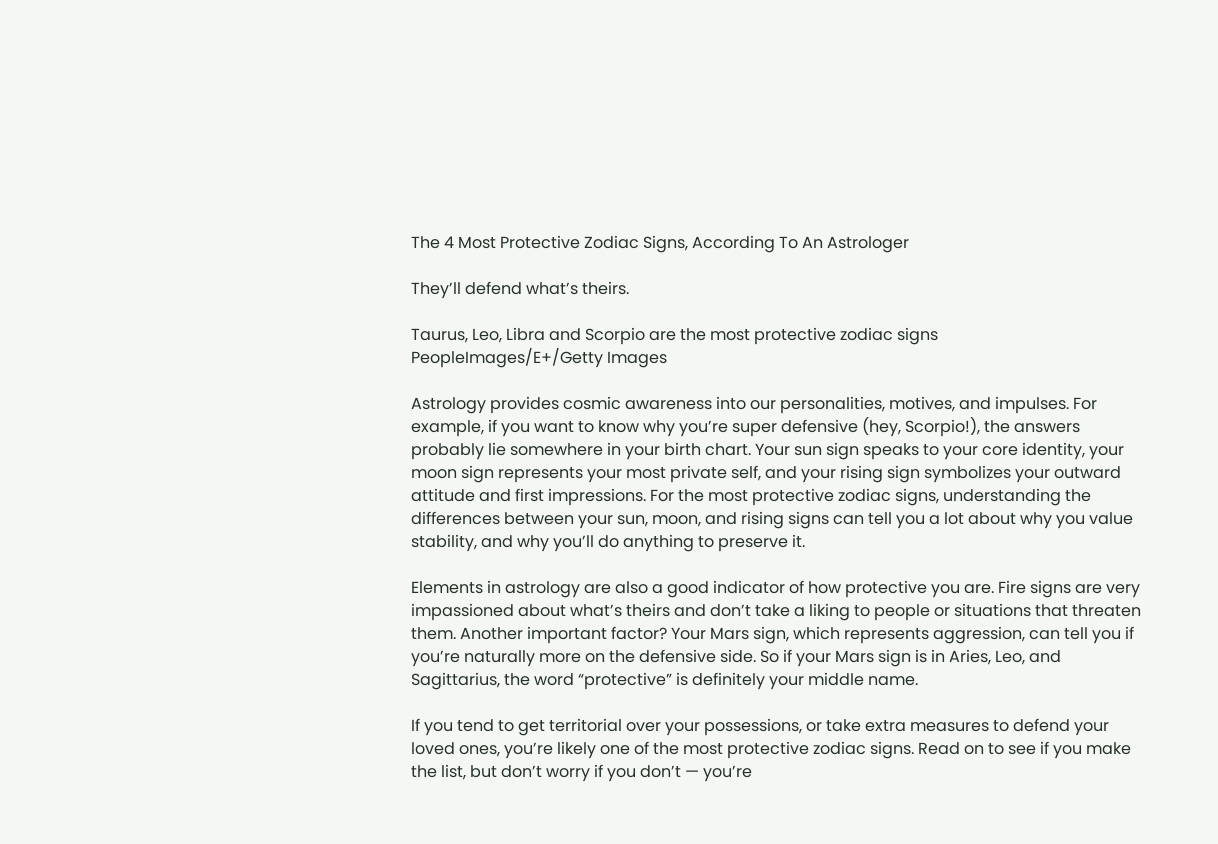The 4 Most Protective Zodiac Signs, According To An Astrologer

They’ll defend what’s theirs.

Taurus, Leo, Libra and Scorpio are the most protective zodiac signs
PeopleImages/E+/Getty Images

Astrology provides cosmic awareness into our personalities, motives, and impulses. For example, if you want to know why you’re super defensive (hey, Scorpio!), the answers probably lie somewhere in your birth chart. Your sun sign speaks to your core identity, your moon sign represents your most private self, and your rising sign symbolizes your outward attitude and first impressions. For the most protective zodiac signs, understanding the differences between your sun, moon, and rising signs can tell you a lot about why you value stability, and why you’ll do anything to preserve it.

Elements in astrology are also a good indicator of how protective you are. Fire signs are very impassioned about what’s theirs and don’t take a liking to people or situations that threaten them. Another important factor? Your Mars sign, which represents aggression, can tell you if you’re naturally more on the defensive side. So if your Mars sign is in Aries, Leo, and Sagittarius, the word “protective” is definitely your middle name.

If you tend to get territorial over your possessions, or take extra measures to defend your loved ones, you’re likely one of the most protective zodiac signs. Read on to see if you make the list, but don’t worry if you don’t — you’re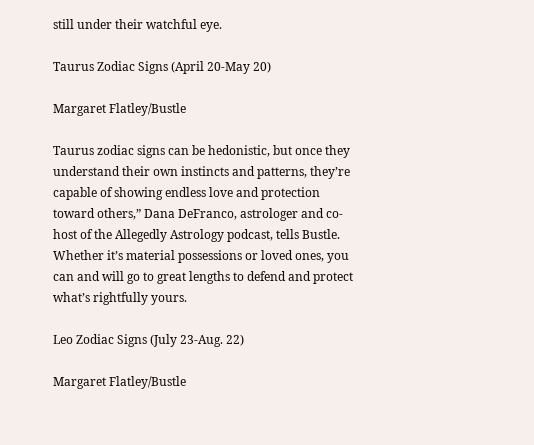still under their watchful eye.

Taurus Zodiac Signs (April 20-May 20)

Margaret Flatley/Bustle

Taurus zodiac signs can be hedonistic, but once they understand their own instincts and patterns, they’re capable of showing endless love and protection toward others,” Dana DeFranco, astrologer and co-host of the Allegedly Astrology podcast, tells Bustle. Whether it’s material possessions or loved ones, you can and will go to great lengths to defend and protect what’s rightfully yours.

Leo Zodiac Signs (July 23-Aug. 22)

Margaret Flatley/Bustle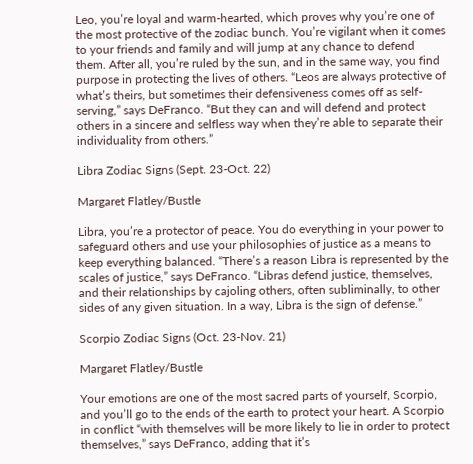Leo, you’re loyal and warm-hearted, which proves why you’re one of the most protective of the zodiac bunch. You’re vigilant when it comes to your friends and family and will jump at any chance to defend them. After all, you’re ruled by the sun, and in the same way, you find purpose in protecting the lives of others. “Leos are always protective of what’s theirs, but sometimes their defensiveness comes off as self-serving,” says DeFranco. “But they can and will defend and protect others in a sincere and selfless way when they’re able to separate their individuality from others.”

Libra Zodiac Signs (Sept. 23-Oct. 22)

Margaret Flatley/Bustle

Libra, you’re a protector of peace. You do everything in your power to safeguard others and use your philosophies of justice as a means to keep everything balanced. “There’s a reason Libra is represented by the scales of justice,” says DeFranco. “Libras defend justice, themselves, and their relationships by cajoling others, often subliminally, to other sides of any given situation. In a way, Libra is the sign of defense.”

Scorpio Zodiac Signs (Oct. 23-Nov. 21)

Margaret Flatley/Bustle

Your emotions are one of the most sacred parts of yourself, Scorpio, and you’ll go to the ends of the earth to protect your heart. A Scorpio in conflict “with themselves will be more likely to lie in order to protect themselves,” says DeFranco, adding that it’s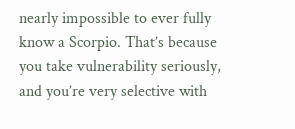nearly impossible to ever fully know a Scorpio. That’s because you take vulnerability seriously, and you’re very selective with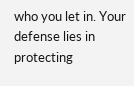who you let in. Your defense lies in protecting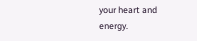your heart and energy.